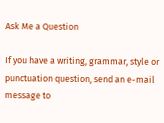Ask Me a Question

If you have a writing, grammar, style or punctuation question, send an e-mail message to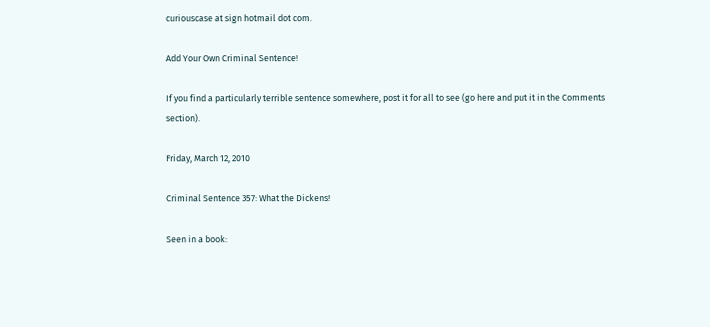curiouscase at sign hotmail dot com.

Add Your Own Criminal Sentence!

If you find a particularly terrible sentence somewhere, post it for all to see (go here and put it in the Comments section).

Friday, March 12, 2010

Criminal Sentence 357: What the Dickens!

Seen in a book: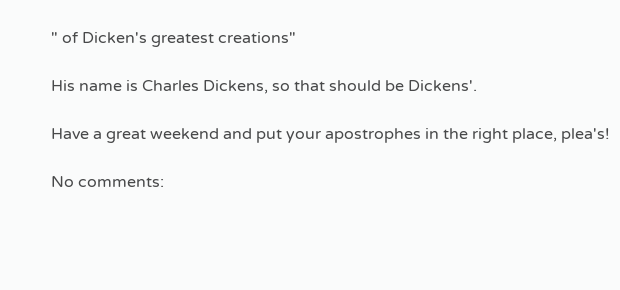" of Dicken's greatest creations"

His name is Charles Dickens, so that should be Dickens'.

Have a great weekend and put your apostrophes in the right place, plea's!

No comments: